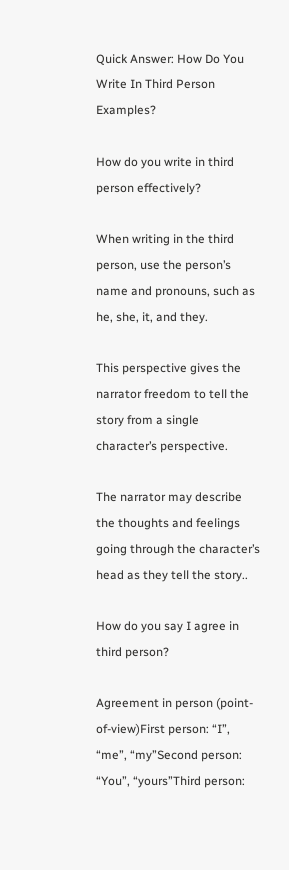Quick Answer: How Do You Write In Third Person Examples?

How do you write in third person effectively?

When writing in the third person, use the person’s name and pronouns, such as he, she, it, and they.

This perspective gives the narrator freedom to tell the story from a single character’s perspective.

The narrator may describe the thoughts and feelings going through the character’s head as they tell the story..

How do you say I agree in third person?

Agreement in person (point-of-view)First person: “I”, “me”, “my”Second person: “You”, “yours”Third person: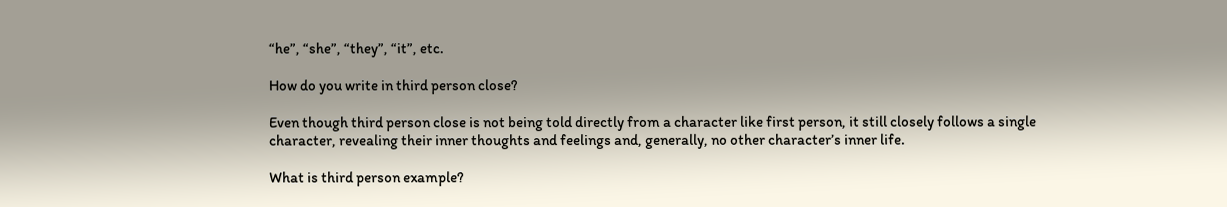“he”, “she”, “they”, “it”, etc.

How do you write in third person close?

Even though third person close is not being told directly from a character like first person, it still closely follows a single character, revealing their inner thoughts and feelings and, generally, no other character’s inner life.

What is third person example?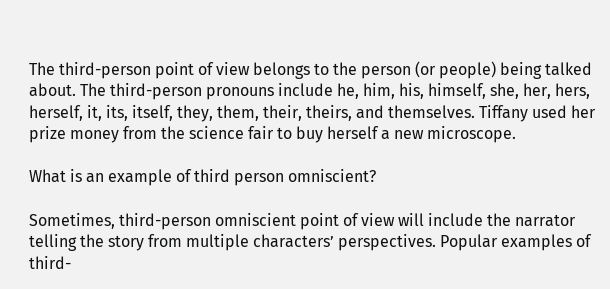The third-person point of view belongs to the person (or people) being talked about. The third-person pronouns include he, him, his, himself, she, her, hers, herself, it, its, itself, they, them, their, theirs, and themselves. Tiffany used her prize money from the science fair to buy herself a new microscope.

What is an example of third person omniscient?

Sometimes, third-person omniscient point of view will include the narrator telling the story from multiple characters’ perspectives. Popular examples of third-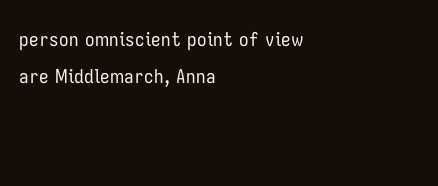person omniscient point of view are Middlemarch, Anna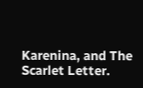Karenina, and The Scarlet Letter.